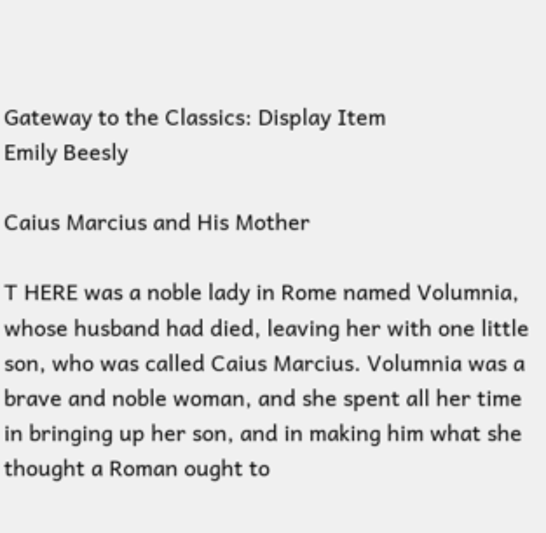Gateway to the Classics: Display Item
Emily Beesly

Caius Marcius and His Mother

T HERE was a noble lady in Rome named Volumnia, whose husband had died, leaving her with one little son, who was called Caius Marcius. Volumnia was a brave and noble woman, and she spent all her time in bringing up her son, and in making him what she thought a Roman ought to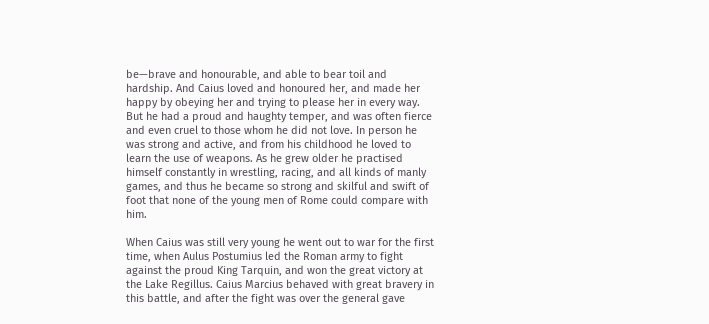be—brave and honourable, and able to bear toil and hardship. And Caius loved and honoured her, and made her happy by obeying her and trying to please her in every way. But he had a proud and haughty temper, and was often fierce and even cruel to those whom he did not love. In person he was strong and active, and from his childhood he loved to learn the use of weapons. As he grew older he practised himself constantly in wrestling, racing, and all kinds of manly games, and thus he became so strong and skilful and swift of foot that none of the young men of Rome could compare with him.

When Caius was still very young he went out to war for the first time, when Aulus Postumius led the Roman army to fight against the proud King Tarquin, and won the great victory at the Lake Regillus. Caius Marcius behaved with great bravery in this battle, and after the fight was over the general gave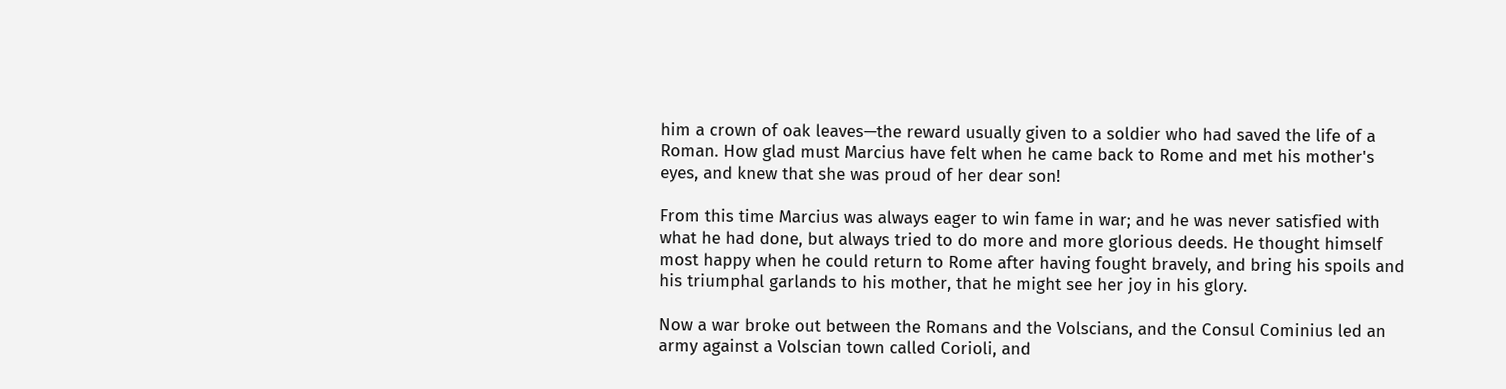him a crown of oak leaves—the reward usually given to a soldier who had saved the life of a Roman. How glad must Marcius have felt when he came back to Rome and met his mother's eyes, and knew that she was proud of her dear son!

From this time Marcius was always eager to win fame in war; and he was never satisfied with what he had done, but always tried to do more and more glorious deeds. He thought himself most happy when he could return to Rome after having fought bravely, and bring his spoils and his triumphal garlands to his mother, that he might see her joy in his glory.

Now a war broke out between the Romans and the Volscians, and the Consul Cominius led an army against a Volscian town called Corioli, and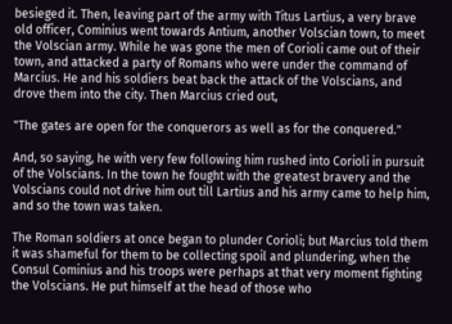besieged it. Then, leaving part of the army with Titus Lartius, a very brave old officer, Cominius went towards Antium, another Volscian town, to meet the Volscian army. While he was gone the men of Corioli came out of their town, and attacked a party of Romans who were under the command of Marcius. He and his soldiers beat back the attack of the Volscians, and drove them into the city. Then Marcius cried out,

"The gates are open for the conquerors as well as for the conquered."

And, so saying, he with very few following him rushed into Corioli in pursuit of the Volscians. In the town he fought with the greatest bravery and the Volscians could not drive him out till Lartius and his army came to help him, and so the town was taken.

The Roman soldiers at once began to plunder Corioli; but Marcius told them it was shameful for them to be collecting spoil and plundering, when the Consul Cominius and his troops were perhaps at that very moment fighting the Volscians. He put himself at the head of those who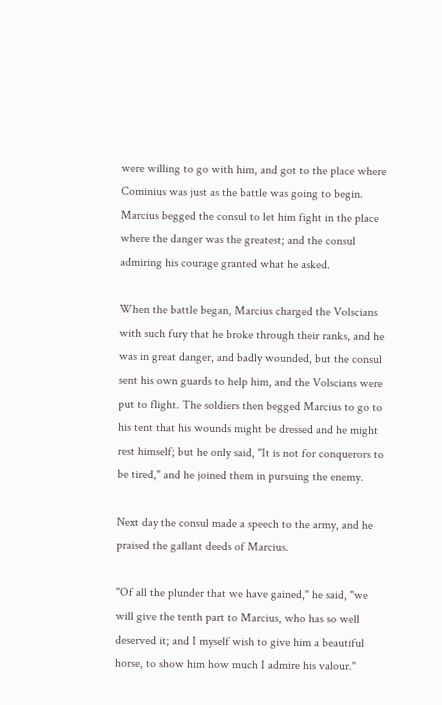were willing to go with him, and got to the place where Cominius was just as the battle was going to begin. Marcius begged the consul to let him fight in the place where the danger was the greatest; and the consul admiring his courage granted what he asked.

When the battle began, Marcius charged the Volscians with such fury that he broke through their ranks, and he was in great danger, and badly wounded, but the consul sent his own guards to help him, and the Volscians were put to flight. The soldiers then begged Marcius to go to his tent that his wounds might be dressed and he might rest himself; but he only said, "It is not for conquerors to be tired," and he joined them in pursuing the enemy.

Next day the consul made a speech to the army, and he praised the gallant deeds of Marcius.

"Of all the plunder that we have gained," he said, "we will give the tenth part to Marcius, who has so well deserved it; and I myself wish to give him a beautiful horse, to show him how much I admire his valour."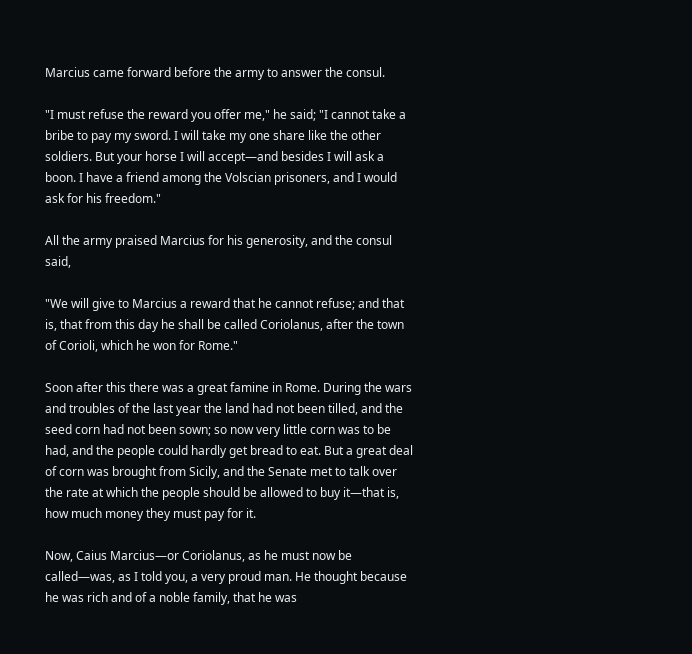Marcius came forward before the army to answer the consul.

"I must refuse the reward you offer me," he said; "I cannot take a bribe to pay my sword. I will take my one share like the other soldiers. But your horse I will accept—and besides I will ask a boon. I have a friend among the Volscian prisoners, and I would ask for his freedom."

All the army praised Marcius for his generosity, and the consul said,

"We will give to Marcius a reward that he cannot refuse; and that is, that from this day he shall be called Coriolanus, after the town of Corioli, which he won for Rome."

Soon after this there was a great famine in Rome. During the wars and troubles of the last year the land had not been tilled, and the seed corn had not been sown; so now very little corn was to be had, and the people could hardly get bread to eat. But a great deal of corn was brought from Sicily, and the Senate met to talk over the rate at which the people should be allowed to buy it—that is, how much money they must pay for it.

Now, Caius Marcius—or Coriolanus, as he must now be called—was, as I told you, a very proud man. He thought because he was rich and of a noble family, that he was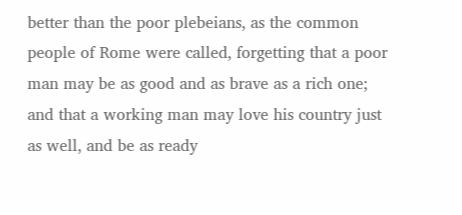better than the poor plebeians, as the common people of Rome were called, forgetting that a poor man may be as good and as brave as a rich one; and that a working man may love his country just as well, and be as ready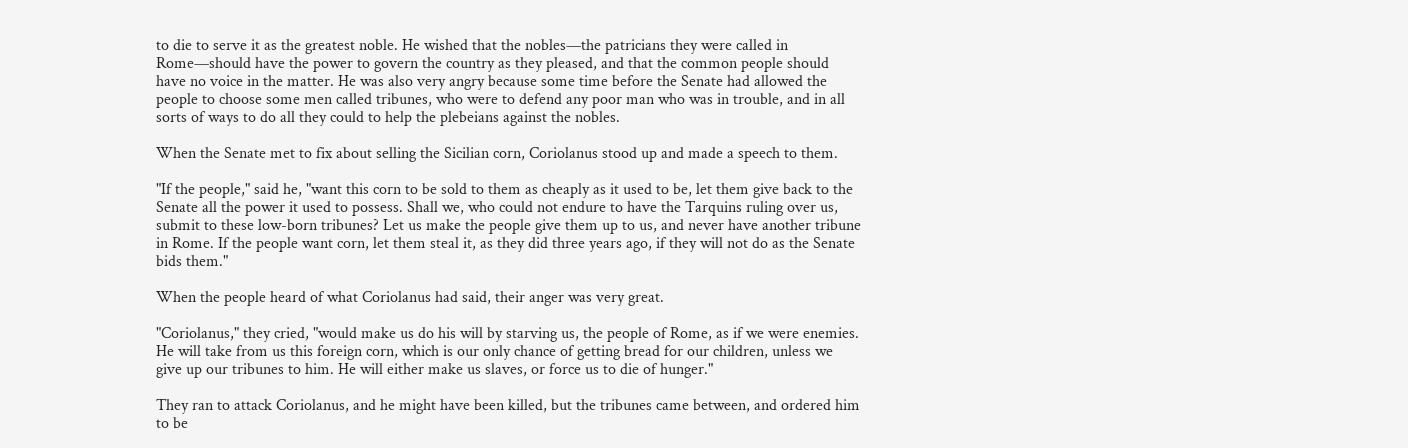to die to serve it as the greatest noble. He wished that the nobles—the patricians they were called in Rome—should have the power to govern the country as they pleased, and that the common people should have no voice in the matter. He was also very angry because some time before the Senate had allowed the people to choose some men called tribunes, who were to defend any poor man who was in trouble, and in all sorts of ways to do all they could to help the plebeians against the nobles.

When the Senate met to fix about selling the Sicilian corn, Coriolanus stood up and made a speech to them.

"If the people," said he, "want this corn to be sold to them as cheaply as it used to be, let them give back to the Senate all the power it used to possess. Shall we, who could not endure to have the Tarquins ruling over us, submit to these low-born tribunes? Let us make the people give them up to us, and never have another tribune in Rome. If the people want corn, let them steal it, as they did three years ago, if they will not do as the Senate bids them."

When the people heard of what Coriolanus had said, their anger was very great.

"Coriolanus," they cried, "would make us do his will by starving us, the people of Rome, as if we were enemies. He will take from us this foreign corn, which is our only chance of getting bread for our children, unless we give up our tribunes to him. He will either make us slaves, or force us to die of hunger."

They ran to attack Coriolanus, and he might have been killed, but the tribunes came between, and ordered him to be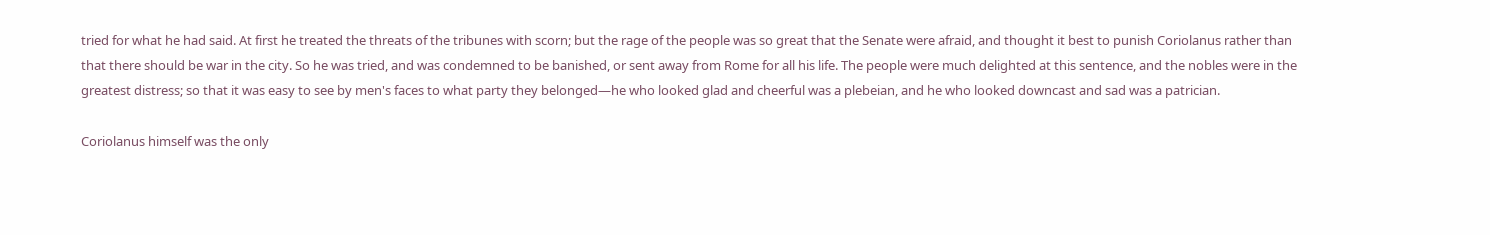tried for what he had said. At first he treated the threats of the tribunes with scorn; but the rage of the people was so great that the Senate were afraid, and thought it best to punish Coriolanus rather than that there should be war in the city. So he was tried, and was condemned to be banished, or sent away from Rome for all his life. The people were much delighted at this sentence, and the nobles were in the greatest distress; so that it was easy to see by men's faces to what party they belonged—he who looked glad and cheerful was a plebeian, and he who looked downcast and sad was a patrician.

Coriolanus himself was the only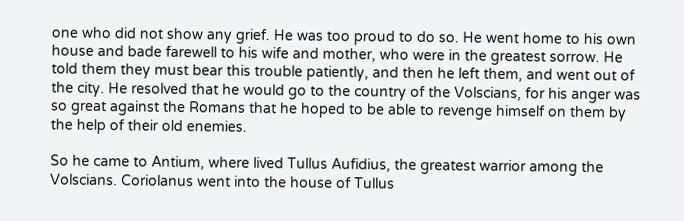one who did not show any grief. He was too proud to do so. He went home to his own house and bade farewell to his wife and mother, who were in the greatest sorrow. He told them they must bear this trouble patiently, and then he left them, and went out of the city. He resolved that he would go to the country of the Volscians, for his anger was so great against the Romans that he hoped to be able to revenge himself on them by the help of their old enemies.

So he came to Antium, where lived Tullus Aufidius, the greatest warrior among the Volscians. Coriolanus went into the house of Tullus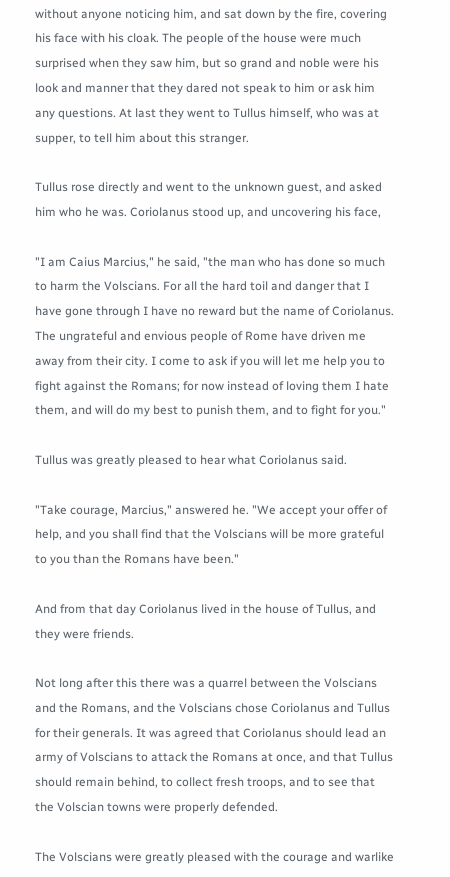without anyone noticing him, and sat down by the fire, covering his face with his cloak. The people of the house were much surprised when they saw him, but so grand and noble were his look and manner that they dared not speak to him or ask him any questions. At last they went to Tullus himself, who was at supper, to tell him about this stranger.

Tullus rose directly and went to the unknown guest, and asked him who he was. Coriolanus stood up, and uncovering his face,

"I am Caius Marcius," he said, "the man who has done so much to harm the Volscians. For all the hard toil and danger that I have gone through I have no reward but the name of Coriolanus. The ungrateful and envious people of Rome have driven me away from their city. I come to ask if you will let me help you to fight against the Romans; for now instead of loving them I hate them, and will do my best to punish them, and to fight for you."

Tullus was greatly pleased to hear what Coriolanus said.

"Take courage, Marcius," answered he. "We accept your offer of help, and you shall find that the Volscians will be more grateful to you than the Romans have been."

And from that day Coriolanus lived in the house of Tullus, and they were friends.

Not long after this there was a quarrel between the Volscians and the Romans, and the Volscians chose Coriolanus and Tullus for their generals. It was agreed that Coriolanus should lead an army of Volscians to attack the Romans at once, and that Tullus should remain behind, to collect fresh troops, and to see that the Volscian towns were properly defended.

The Volscians were greatly pleased with the courage and warlike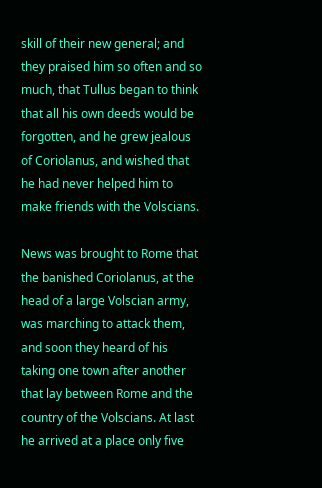skill of their new general; and they praised him so often and so much, that Tullus began to think that all his own deeds would be forgotten, and he grew jealous of Coriolanus, and wished that he had never helped him to make friends with the Volscians.

News was brought to Rome that the banished Coriolanus, at the head of a large Volscian army, was marching to attack them, and soon they heard of his taking one town after another that lay between Rome and the country of the Volscians. At last he arrived at a place only five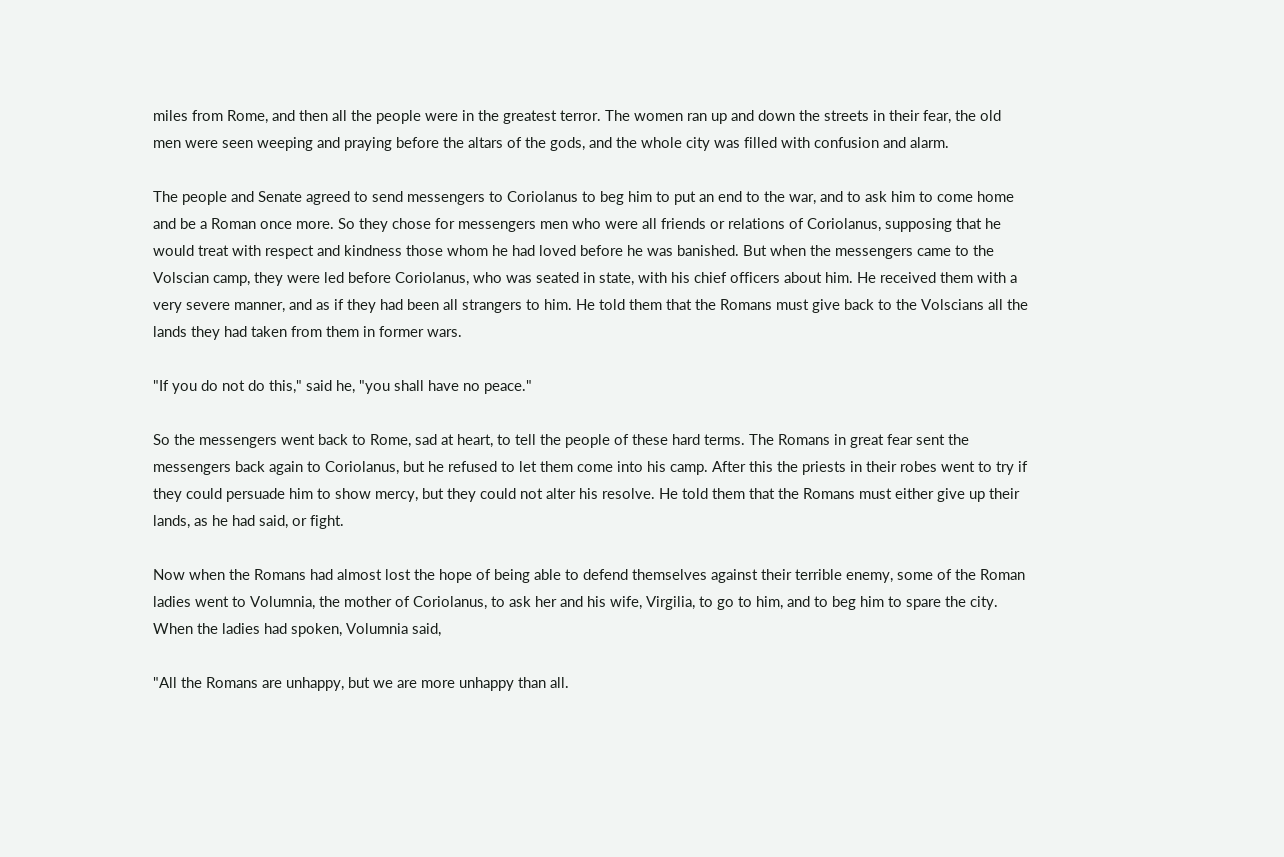miles from Rome, and then all the people were in the greatest terror. The women ran up and down the streets in their fear, the old men were seen weeping and praying before the altars of the gods, and the whole city was filled with confusion and alarm.

The people and Senate agreed to send messengers to Coriolanus to beg him to put an end to the war, and to ask him to come home and be a Roman once more. So they chose for messengers men who were all friends or relations of Coriolanus, supposing that he would treat with respect and kindness those whom he had loved before he was banished. But when the messengers came to the Volscian camp, they were led before Coriolanus, who was seated in state, with his chief officers about him. He received them with a very severe manner, and as if they had been all strangers to him. He told them that the Romans must give back to the Volscians all the lands they had taken from them in former wars.

"If you do not do this," said he, "you shall have no peace."

So the messengers went back to Rome, sad at heart, to tell the people of these hard terms. The Romans in great fear sent the messengers back again to Coriolanus, but he refused to let them come into his camp. After this the priests in their robes went to try if they could persuade him to show mercy, but they could not alter his resolve. He told them that the Romans must either give up their lands, as he had said, or fight.

Now when the Romans had almost lost the hope of being able to defend themselves against their terrible enemy, some of the Roman ladies went to Volumnia, the mother of Coriolanus, to ask her and his wife, Virgilia, to go to him, and to beg him to spare the city. When the ladies had spoken, Volumnia said,

"All the Romans are unhappy, but we are more unhappy than all.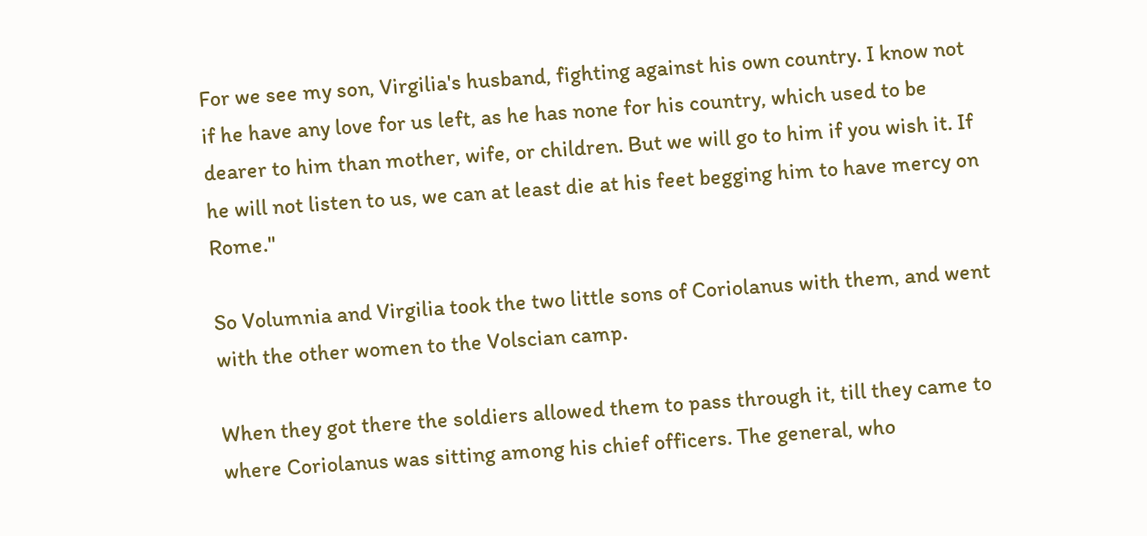For we see my son, Virgilia's husband, fighting against his own country. I know not if he have any love for us left, as he has none for his country, which used to be dearer to him than mother, wife, or children. But we will go to him if you wish it. If he will not listen to us, we can at least die at his feet begging him to have mercy on Rome."

So Volumnia and Virgilia took the two little sons of Coriolanus with them, and went with the other women to the Volscian camp.

When they got there the soldiers allowed them to pass through it, till they came to where Coriolanus was sitting among his chief officers. The general, who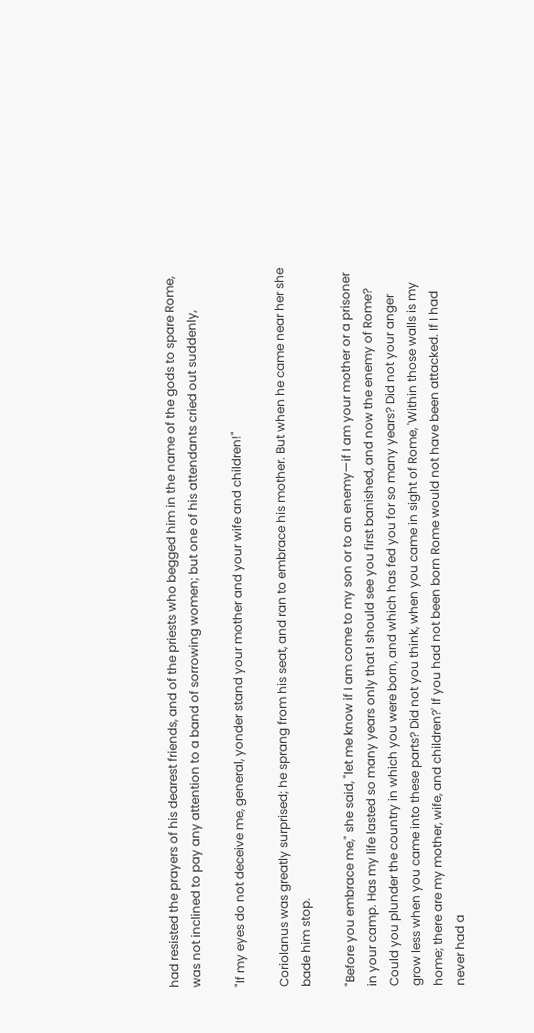had resisted the prayers of his dearest friends, and of the priests who begged him in the name of the gods to spare Rome, was not inclined to pay any attention to a band of sorrowing women; but one of his attendants cried out suddenly,

"If my eyes do not deceive me, general, yonder stand your mother and your wife and children!"

Coriolanus was greatly surprised; he sprang from his seat, and ran to embrace his mother. But when he came near her she bade him stop.

"Before you embrace me," she said, "let me know if I am come to my son or to an enemy—if I am your mother or a prisoner in your camp. Has my life lasted so many years only that I should see you first banished, and now the enemy of Rome? Could you plunder the country in which you were born, and which has fed you for so many years? Did not your anger grow less when you came into these parts? Did not you think, when you came in sight of Rome, 'Within those walls is my home; there are my mother, wife, and children?' If you had not been born Rome would not have been attacked. If I had never had a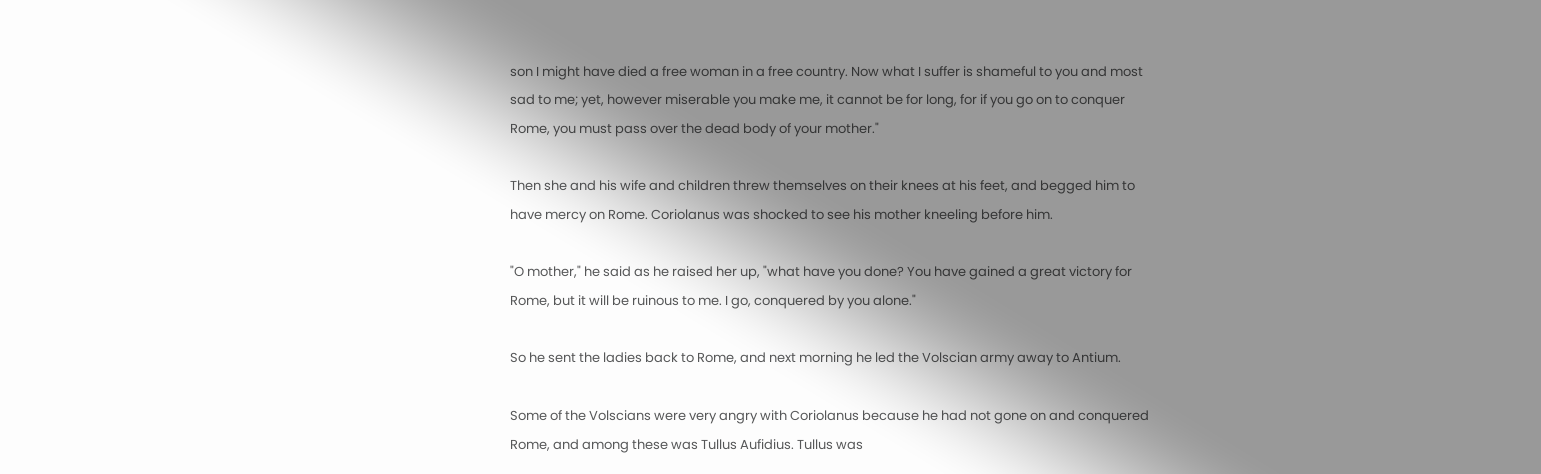son I might have died a free woman in a free country. Now what I suffer is shameful to you and most sad to me; yet, however miserable you make me, it cannot be for long, for if you go on to conquer Rome, you must pass over the dead body of your mother."

Then she and his wife and children threw themselves on their knees at his feet, and begged him to have mercy on Rome. Coriolanus was shocked to see his mother kneeling before him.

"O mother," he said as he raised her up, "what have you done? You have gained a great victory for Rome, but it will be ruinous to me. I go, conquered by you alone."

So he sent the ladies back to Rome, and next morning he led the Volscian army away to Antium.

Some of the Volscians were very angry with Coriolanus because he had not gone on and conquered Rome, and among these was Tullus Aufidius. Tullus was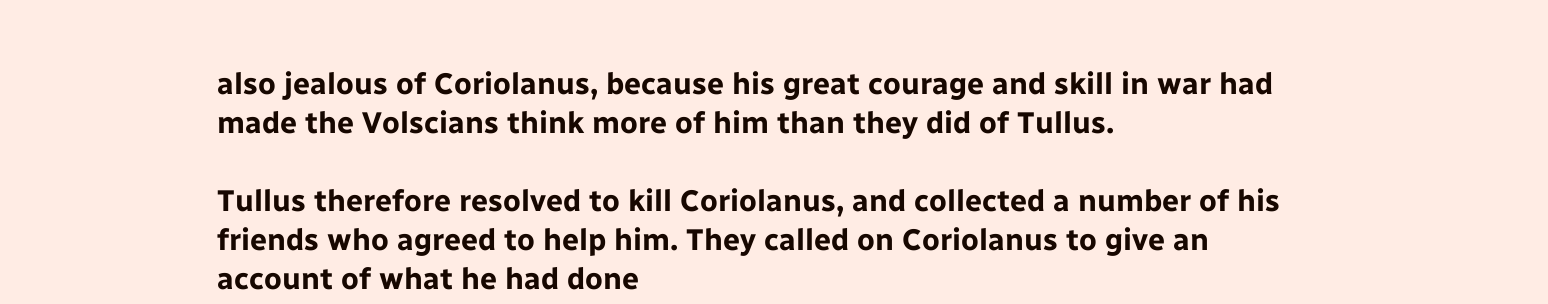also jealous of Coriolanus, because his great courage and skill in war had made the Volscians think more of him than they did of Tullus.

Tullus therefore resolved to kill Coriolanus, and collected a number of his friends who agreed to help him. They called on Coriolanus to give an account of what he had done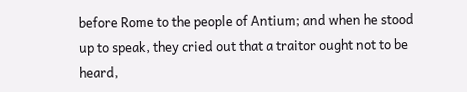before Rome to the people of Antium; and when he stood up to speak, they cried out that a traitor ought not to be heard,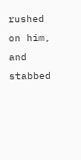rushed on him, and stabbed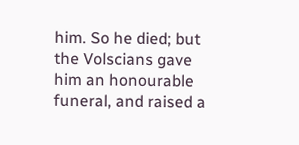him. So he died; but the Volscians gave him an honourable funeral, and raised a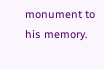monument to his memory.